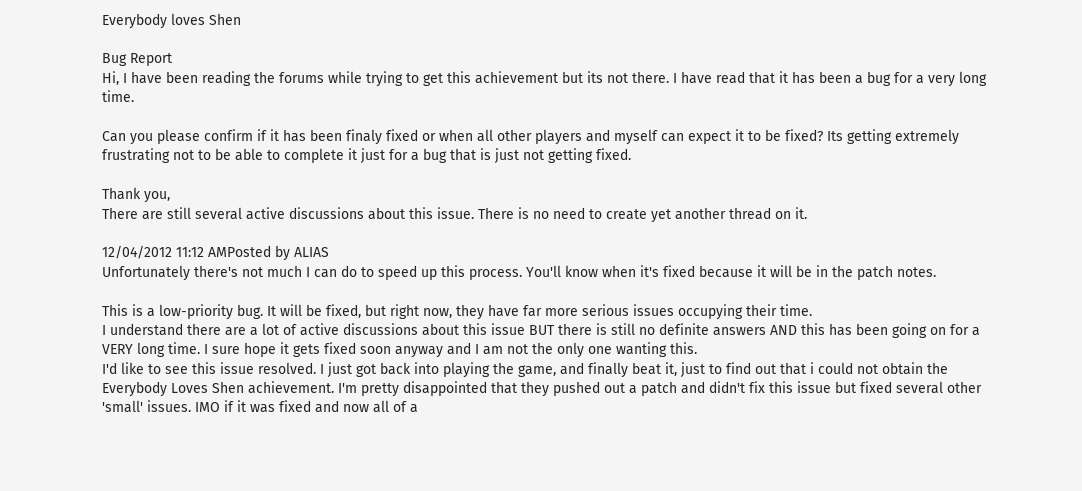Everybody loves Shen

Bug Report
Hi, I have been reading the forums while trying to get this achievement but its not there. I have read that it has been a bug for a very long time.

Can you please confirm if it has been finaly fixed or when all other players and myself can expect it to be fixed? Its getting extremely frustrating not to be able to complete it just for a bug that is just not getting fixed.

Thank you,
There are still several active discussions about this issue. There is no need to create yet another thread on it.

12/04/2012 11:12 AMPosted by ALIAS
Unfortunately there's not much I can do to speed up this process. You'll know when it's fixed because it will be in the patch notes.

This is a low-priority bug. It will be fixed, but right now, they have far more serious issues occupying their time.
I understand there are a lot of active discussions about this issue BUT there is still no definite answers AND this has been going on for a VERY long time. I sure hope it gets fixed soon anyway and I am not the only one wanting this.
I'd like to see this issue resolved. I just got back into playing the game, and finally beat it, just to find out that i could not obtain the Everybody Loves Shen achievement. I'm pretty disappointed that they pushed out a patch and didn't fix this issue but fixed several other 'small' issues. IMO if it was fixed and now all of a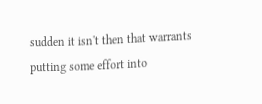sudden it isn't then that warrants putting some effort into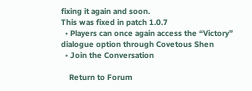fixing it again and soon.
This was fixed in patch 1.0.7
  • Players can once again access the “Victory” dialogue option through Covetous Shen
  • Join the Conversation

    Return to Forum